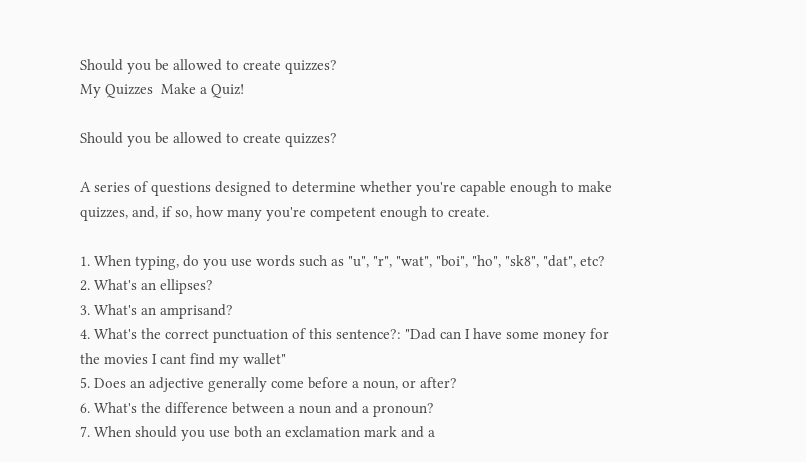Should you be allowed to create quizzes?
My Quizzes  Make a Quiz!

Should you be allowed to create quizzes?

A series of questions designed to determine whether you're capable enough to make quizzes, and, if so, how many you're competent enough to create.

1. When typing, do you use words such as "u", "r", "wat", "boi", "ho", "sk8", "dat", etc?
2. What's an ellipses?
3. What's an amprisand?
4. What's the correct punctuation of this sentence?: "Dad can I have some money for the movies I cant find my wallet"
5. Does an adjective generally come before a noun, or after?
6. What's the difference between a noun and a pronoun?
7. When should you use both an exclamation mark and a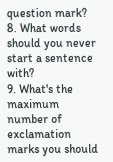question mark?
8. What words should you never start a sentence with?
9. What's the maximum number of exclamation marks you should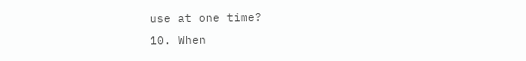use at one time?
10. When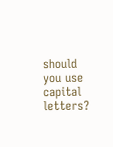should you use capital letters?